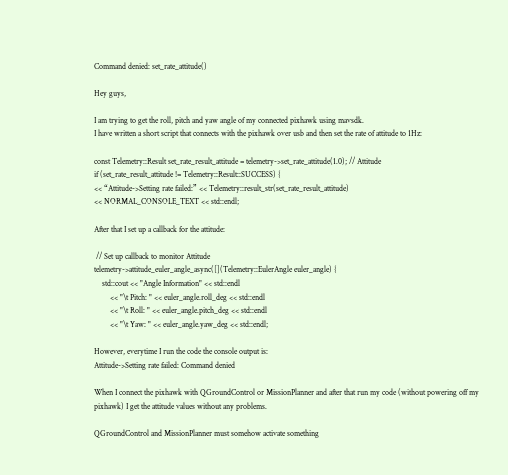Command denied: set_rate_attitude()

Hey guys,

I am trying to get the roll, pitch and yaw angle of my connected pixhawk using mavsdk.
I have written a short script that connects with the pixhawk over usb and then set the rate of attitude to 1Hz:

const Telemetry::Result set_rate_result_attitude = telemetry->set_rate_attitude(1.0); // Attitude
if (set_rate_result_attitude != Telemetry::Result::SUCCESS) {
<< “Attitude->Setting rate failed:” << Telemetry::result_str(set_rate_result_attitude)
<< NORMAL_CONSOLE_TEXT << std::endl;

After that I set up a callback for the attitude:

 // Set up callback to monitor Attitude
telemetry->attitude_euler_angle_async([](Telemetry::EulerAngle euler_angle) {
    std::cout << "Angle Information" << std::endl
        << "\t Pitch: " << euler_angle.roll_deg << std::endl
        << "\t Roll: " << euler_angle.pitch_deg << std::endl
        << "\t Yaw: " << euler_angle.yaw_deg << std::endl;

However, everytime I run the code the console output is:
Attitude->Setting rate failed: Command denied

When I connect the pixhawk with QGroundControl or MissionPlanner and after that run my code (without powering off my pixhawk) I get the attitude values without any problems.

QGroundControl and MissionPlanner must somehow activate something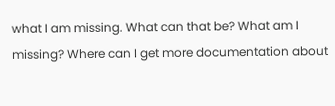what I am missing. What can that be? What am I missing? Where can I get more documentation about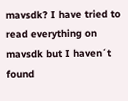mavsdk? I have tried to read everything on mavsdk but I haven´t found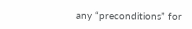any “preconditions” for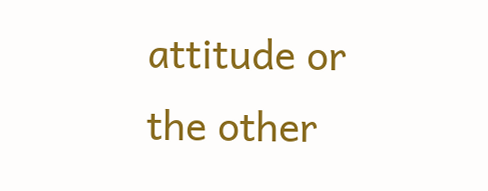attitude or the other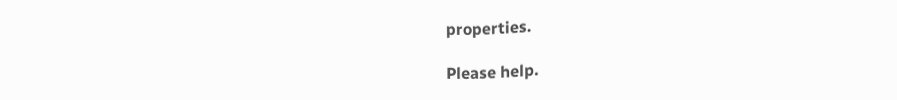properties.

Please help.